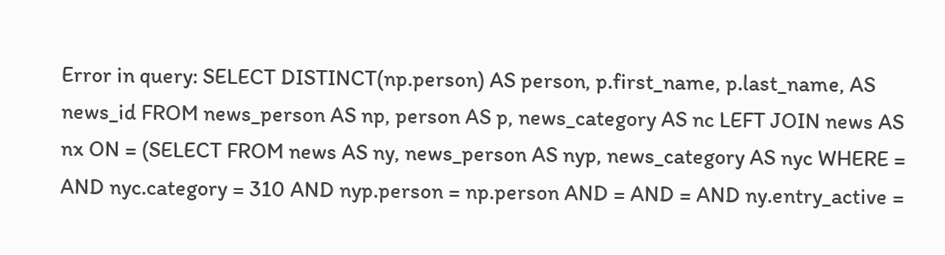Error in query: SELECT DISTINCT(np.person) AS person, p.first_name, p.last_name, AS news_id FROM news_person AS np, person AS p, news_category AS nc LEFT JOIN news AS nx ON = (SELECT FROM news AS ny, news_person AS nyp, news_category AS nyc WHERE = AND nyc.category = 310 AND nyp.person = np.person AND = AND = AND ny.entry_active =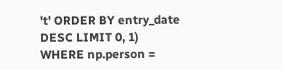't' ORDER BY entry_date DESC LIMIT 0, 1) WHERE np.person =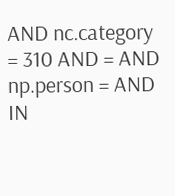AND nc.category = 310 AND = AND np.person = AND IN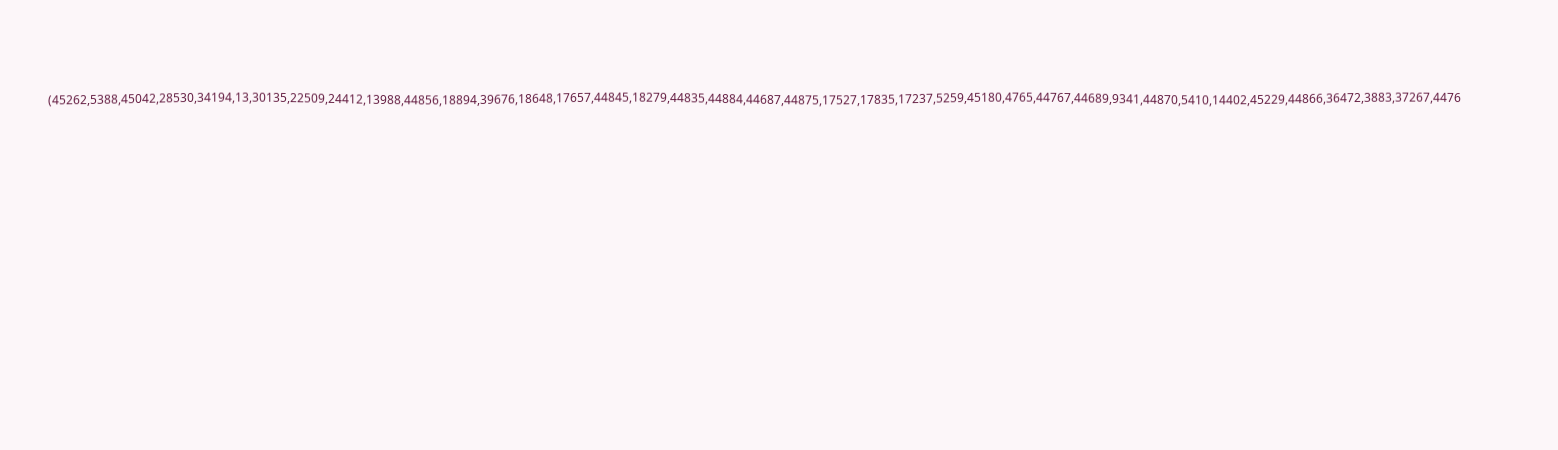(45262,5388,45042,28530,34194,13,30135,22509,24412,13988,44856,18894,39676,18648,17657,44845,18279,44835,44884,44687,44875,17527,17835,17237,5259,45180,4765,44767,44689,9341,44870,5410,14402,45229,44866,36472,3883,37267,4476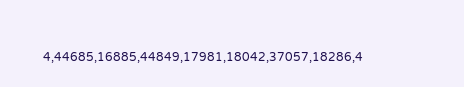4,44685,16885,44849,17981,18042,37057,18286,4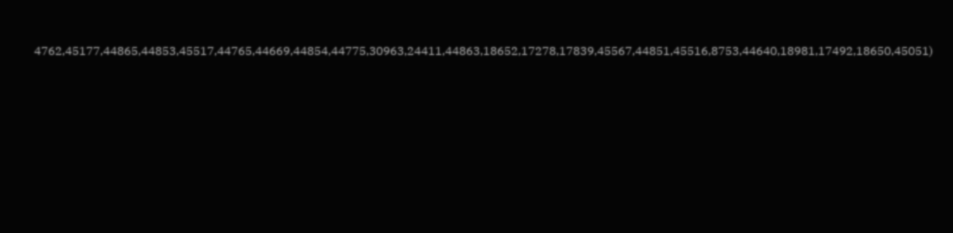4762,45177,44865,44853,45517,44765,44669,44854,44775,30963,24411,44863,18652,17278,17839,45567,44851,45516,8753,44640,18981,17492,18650,45051)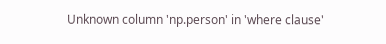Unknown column 'np.person' in 'where clause'